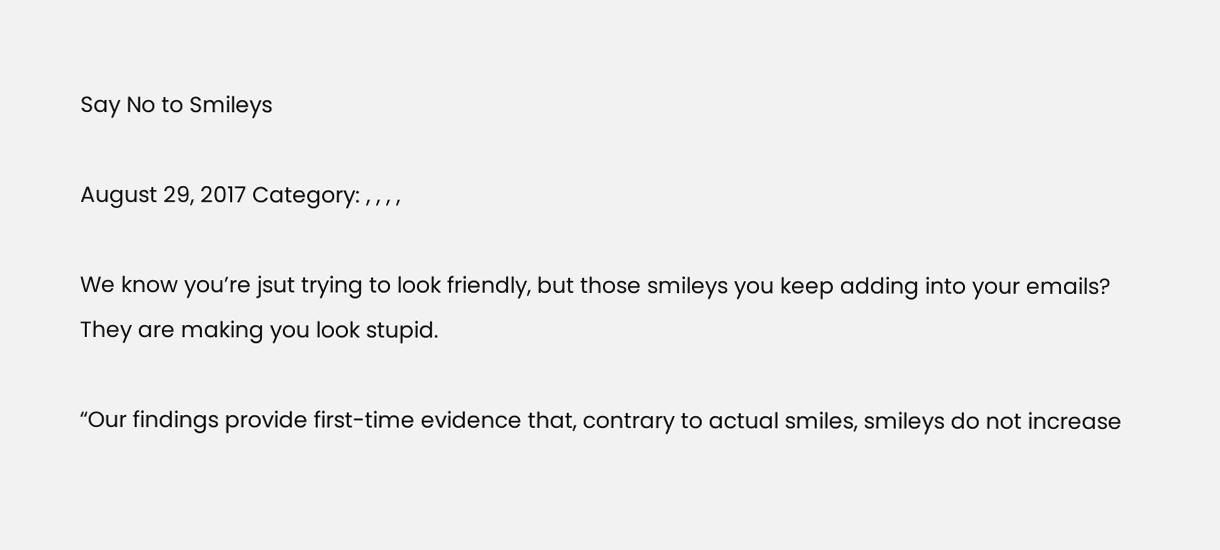Say No to Smileys

August 29, 2017 Category: , , , ,

We know you’re jsut trying to look friendly, but those smileys you keep adding into your emails?  They are making you look stupid.

“Our findings provide first-time evidence that, contrary to actual smiles, smileys do not increase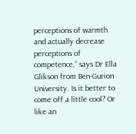perceptions of warmth and actually decrease perceptions of competence,” says Dr Ella Glikson from Ben-Gurion University. Is it better to come off a little cool? Or like an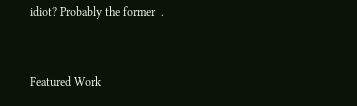idiot? Probably the former  .


Featured Work